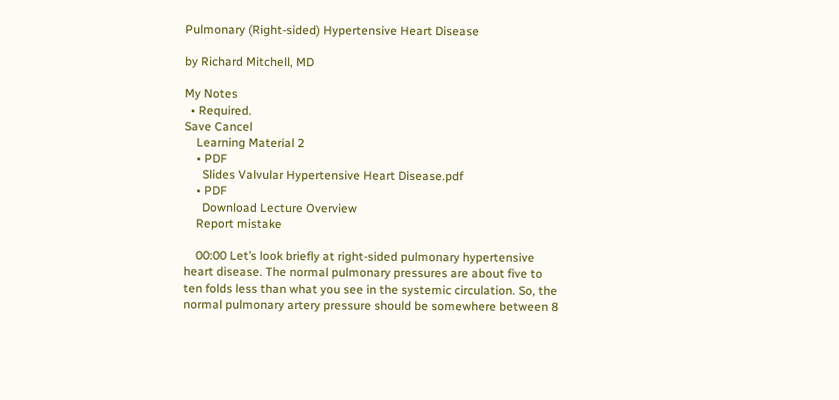Pulmonary (Right-sided) Hypertensive Heart Disease

by Richard Mitchell, MD

My Notes
  • Required.
Save Cancel
    Learning Material 2
    • PDF
      Slides Valvular Hypertensive Heart Disease.pdf
    • PDF
      Download Lecture Overview
    Report mistake

    00:00 Let’s look briefly at right-sided pulmonary hypertensive heart disease. The normal pulmonary pressures are about five to ten folds less than what you see in the systemic circulation. So, the normal pulmonary artery pressure should be somewhere between 8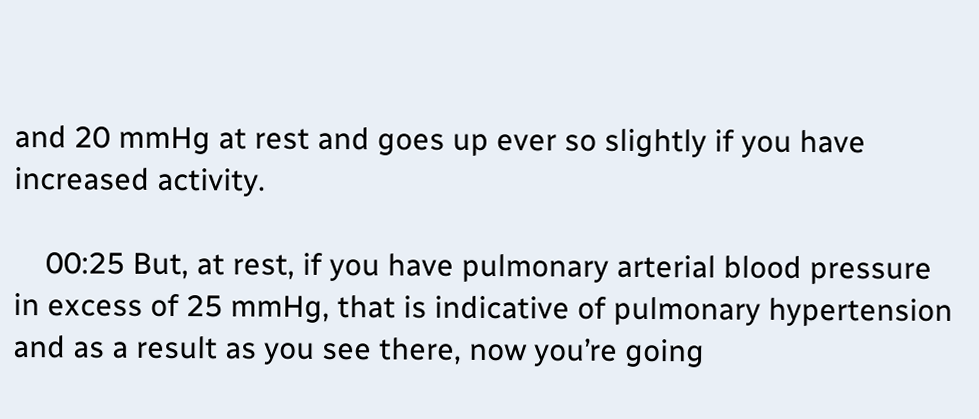and 20 mmHg at rest and goes up ever so slightly if you have increased activity.

    00:25 But, at rest, if you have pulmonary arterial blood pressure in excess of 25 mmHg, that is indicative of pulmonary hypertension and as a result as you see there, now you’re going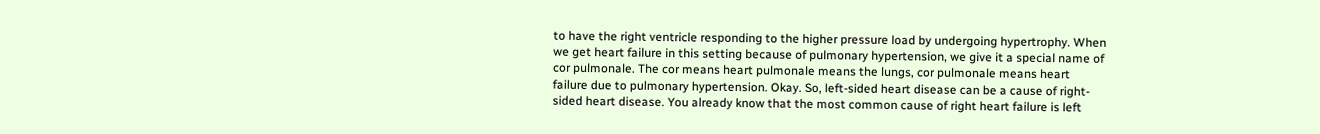to have the right ventricle responding to the higher pressure load by undergoing hypertrophy. When we get heart failure in this setting because of pulmonary hypertension, we give it a special name of cor pulmonale. The cor means heart pulmonale means the lungs, cor pulmonale means heart failure due to pulmonary hypertension. Okay. So, left-sided heart disease can be a cause of right-sided heart disease. You already know that the most common cause of right heart failure is left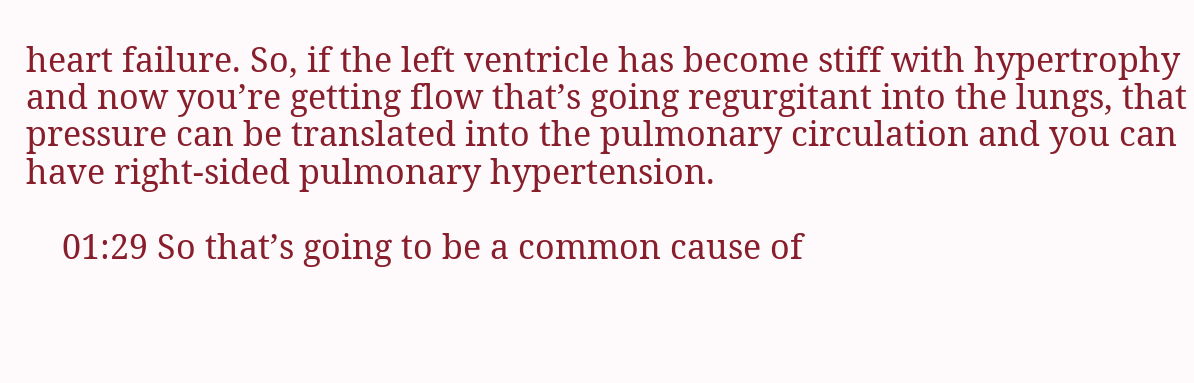heart failure. So, if the left ventricle has become stiff with hypertrophy and now you’re getting flow that’s going regurgitant into the lungs, that pressure can be translated into the pulmonary circulation and you can have right-sided pulmonary hypertension.

    01:29 So that’s going to be a common cause of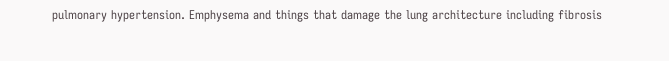pulmonary hypertension. Emphysema and things that damage the lung architecture including fibrosis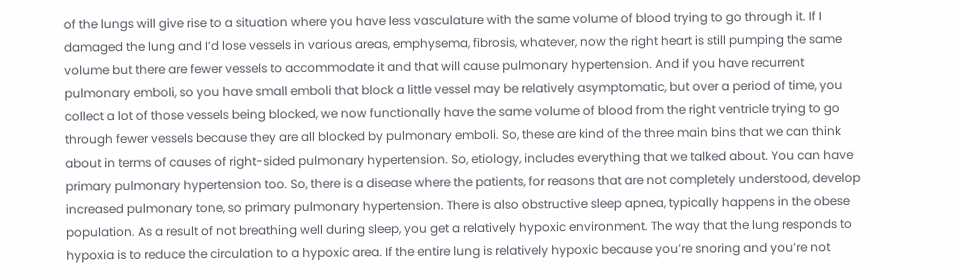of the lungs will give rise to a situation where you have less vasculature with the same volume of blood trying to go through it. If I damaged the lung and I’d lose vessels in various areas, emphysema, fibrosis, whatever, now the right heart is still pumping the same volume but there are fewer vessels to accommodate it and that will cause pulmonary hypertension. And if you have recurrent pulmonary emboli, so you have small emboli that block a little vessel may be relatively asymptomatic, but over a period of time, you collect a lot of those vessels being blocked, we now functionally have the same volume of blood from the right ventricle trying to go through fewer vessels because they are all blocked by pulmonary emboli. So, these are kind of the three main bins that we can think about in terms of causes of right-sided pulmonary hypertension. So, etiology, includes everything that we talked about. You can have primary pulmonary hypertension too. So, there is a disease where the patients, for reasons that are not completely understood, develop increased pulmonary tone, so primary pulmonary hypertension. There is also obstructive sleep apnea, typically happens in the obese population. As a result of not breathing well during sleep, you get a relatively hypoxic environment. The way that the lung responds to hypoxia is to reduce the circulation to a hypoxic area. If the entire lung is relatively hypoxic because you’re snoring and you’re not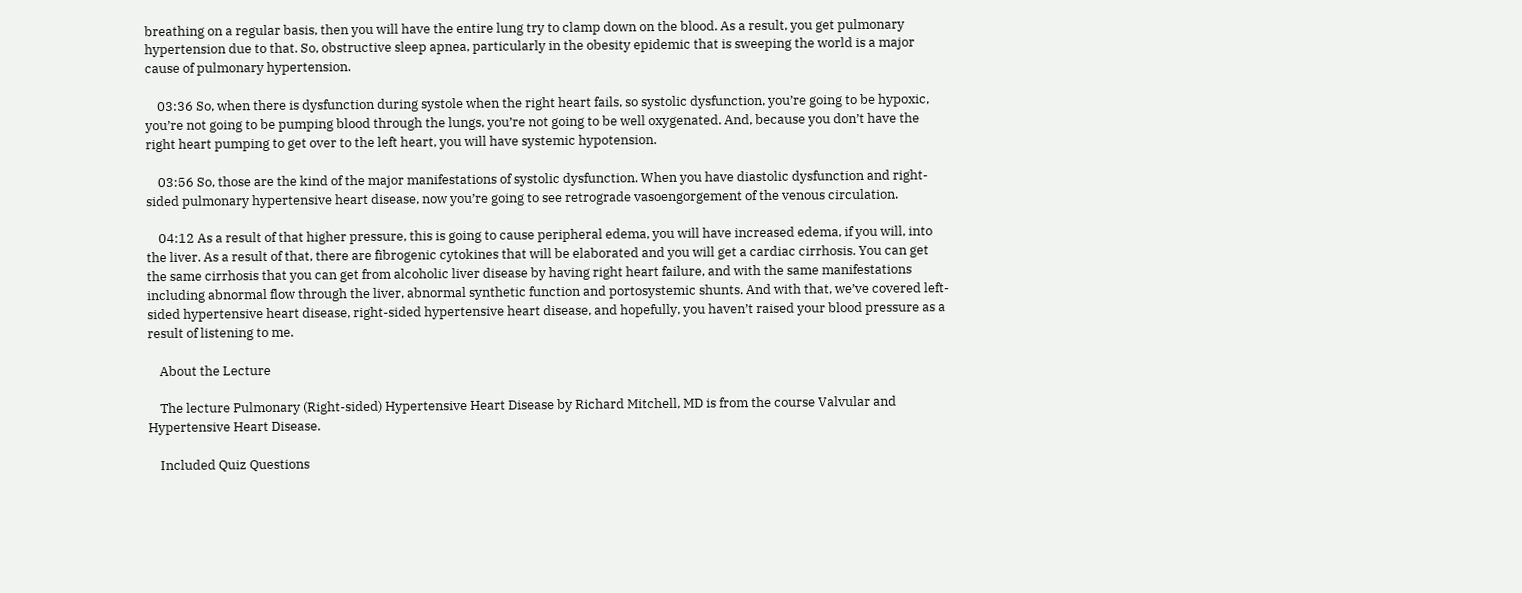breathing on a regular basis, then you will have the entire lung try to clamp down on the blood. As a result, you get pulmonary hypertension due to that. So, obstructive sleep apnea, particularly in the obesity epidemic that is sweeping the world is a major cause of pulmonary hypertension.

    03:36 So, when there is dysfunction during systole when the right heart fails, so systolic dysfunction, you’re going to be hypoxic, you’re not going to be pumping blood through the lungs, you’re not going to be well oxygenated. And, because you don’t have the right heart pumping to get over to the left heart, you will have systemic hypotension.

    03:56 So, those are the kind of the major manifestations of systolic dysfunction. When you have diastolic dysfunction and right-sided pulmonary hypertensive heart disease, now you’re going to see retrograde vasoengorgement of the venous circulation.

    04:12 As a result of that higher pressure, this is going to cause peripheral edema, you will have increased edema, if you will, into the liver. As a result of that, there are fibrogenic cytokines that will be elaborated and you will get a cardiac cirrhosis. You can get the same cirrhosis that you can get from alcoholic liver disease by having right heart failure, and with the same manifestations including abnormal flow through the liver, abnormal synthetic function and portosystemic shunts. And with that, we’ve covered left-sided hypertensive heart disease, right-sided hypertensive heart disease, and hopefully, you haven’t raised your blood pressure as a result of listening to me.

    About the Lecture

    The lecture Pulmonary (Right-sided) Hypertensive Heart Disease by Richard Mitchell, MD is from the course Valvular and Hypertensive Heart Disease.

    Included Quiz Questions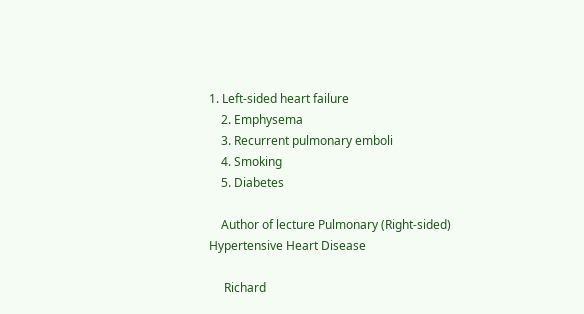1. Left-sided heart failure
    2. Emphysema
    3. Recurrent pulmonary emboli
    4. Smoking
    5. Diabetes

    Author of lecture Pulmonary (Right-sided) Hypertensive Heart Disease

     Richard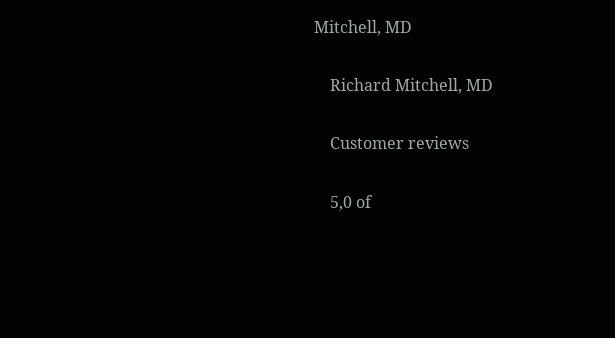Mitchell, MD

    Richard Mitchell, MD

    Customer reviews

    5,0 of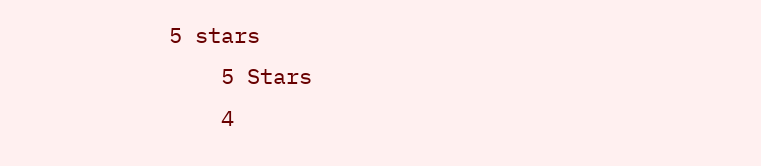5 stars
    5 Stars
    4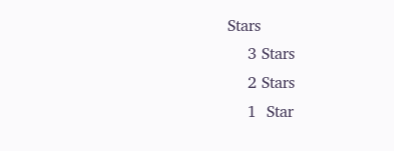Stars
    3 Stars
    2 Stars
    1  Star